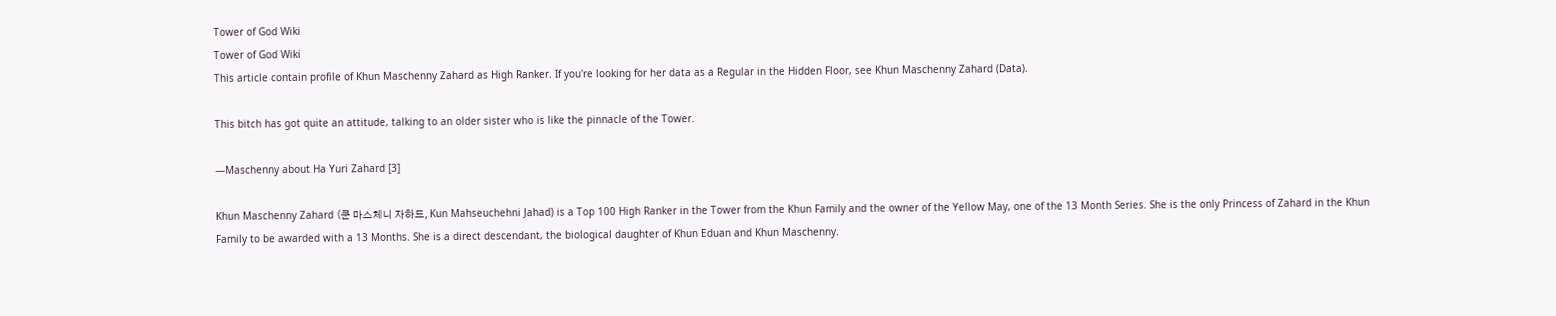Tower of God Wiki
Tower of God Wiki
This article contain profile of Khun Maschenny Zahard as High Ranker. If you're looking for her data as a Regular in the Hidden Floor, see Khun Maschenny Zahard (Data).

This bitch has got quite an attitude, talking to an older sister who is like the pinnacle of the Tower.

—Maschenny about Ha Yuri Zahard [3]

Khun Maschenny Zahard (쿤 마스체니 자하드, Kun Mahseuchehni Jahad) is a Top 100 High Ranker in the Tower from the Khun Family and the owner of the Yellow May, one of the 13 Month Series. She is the only Princess of Zahard in the Khun Family to be awarded with a 13 Months. She is a direct descendant, the biological daughter of Khun Eduan and Khun Maschenny.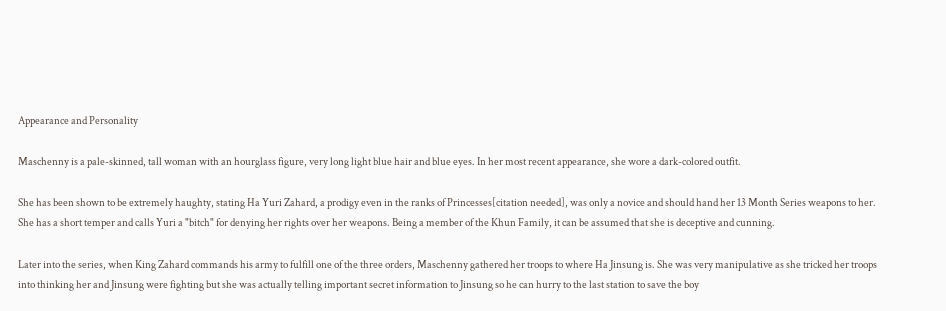Appearance and Personality

Maschenny is a pale-skinned, tall woman with an hourglass figure, very long light blue hair and blue eyes. In her most recent appearance, she wore a dark-colored outfit.

She has been shown to be extremely haughty, stating Ha Yuri Zahard, a prodigy even in the ranks of Princesses[citation needed], was only a novice and should hand her 13 Month Series weapons to her. She has a short temper and calls Yuri a "bitch" for denying her rights over her weapons. Being a member of the Khun Family, it can be assumed that she is deceptive and cunning.

Later into the series, when King Zahard commands his army to fulfill one of the three orders, Maschenny gathered her troops to where Ha Jinsung is. She was very manipulative as she tricked her troops into thinking her and Jinsung were fighting but she was actually telling important secret information to Jinsung so he can hurry to the last station to save the boy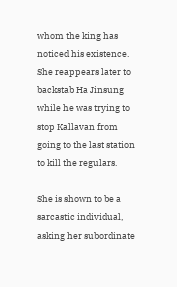whom the king has noticed his existence. She reappears later to backstab Ha Jinsung while he was trying to stop Kallavan from going to the last station to kill the regulars.

She is shown to be a sarcastic individual, asking her subordinate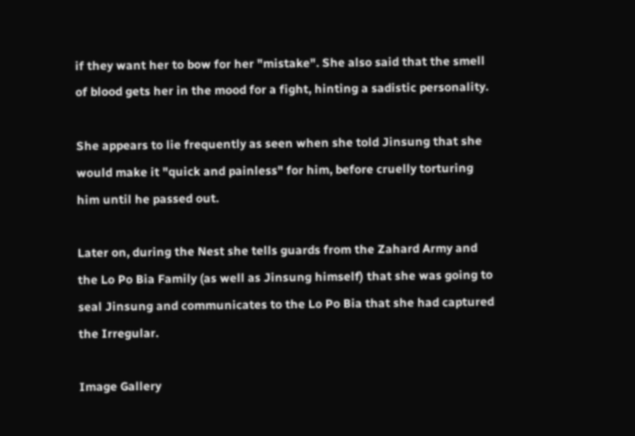if they want her to bow for her "mistake". She also said that the smell of blood gets her in the mood for a fight, hinting a sadistic personality.

She appears to lie frequently as seen when she told Jinsung that she would make it "quick and painless" for him, before cruelly torturing him until he passed out.

Later on, during the Nest she tells guards from the Zahard Army and the Lo Po Bia Family (as well as Jinsung himself) that she was going to seal Jinsung and communicates to the Lo Po Bia that she had captured the Irregular.

Image Gallery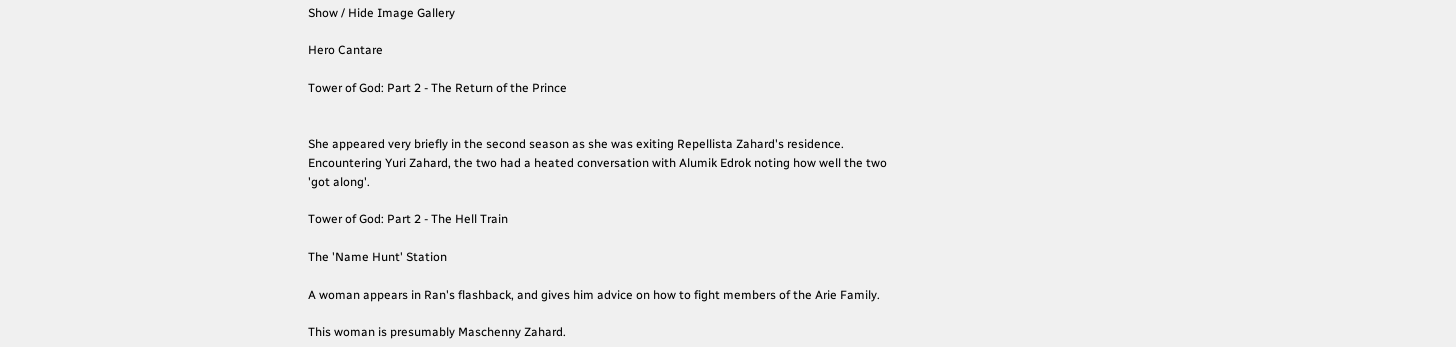Show / Hide Image Gallery

Hero Cantare

Tower of God: Part 2 - The Return of the Prince


She appeared very briefly in the second season as she was exiting Repellista Zahard's residence. Encountering Yuri Zahard, the two had a heated conversation with Alumik Edrok noting how well the two 'got along'.

Tower of God: Part 2 - The Hell Train

The 'Name Hunt' Station

A woman appears in Ran's flashback, and gives him advice on how to fight members of the Arie Family.

This woman is presumably Maschenny Zahard.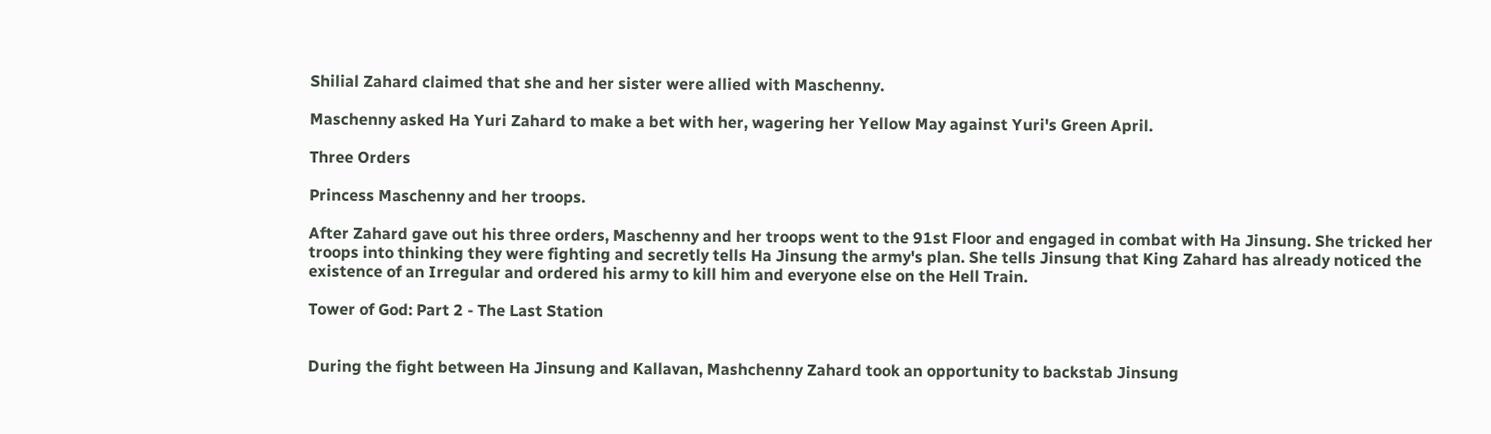Shilial Zahard claimed that she and her sister were allied with Maschenny.

Maschenny asked Ha Yuri Zahard to make a bet with her, wagering her Yellow May against Yuri's Green April.

Three Orders

Princess Maschenny and her troops.

After Zahard gave out his three orders, Maschenny and her troops went to the 91st Floor and engaged in combat with Ha Jinsung. She tricked her troops into thinking they were fighting and secretly tells Ha Jinsung the army's plan. She tells Jinsung that King Zahard has already noticed the existence of an Irregular and ordered his army to kill him and everyone else on the Hell Train.

Tower of God: Part 2 - The Last Station


During the fight between Ha Jinsung and Kallavan, Mashchenny Zahard took an opportunity to backstab Jinsung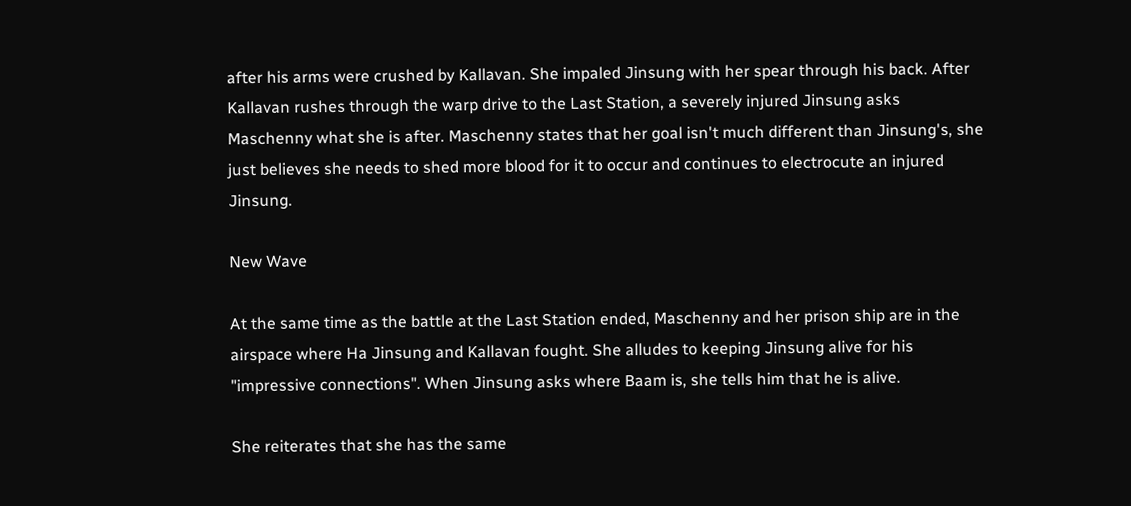after his arms were crushed by Kallavan. She impaled Jinsung with her spear through his back. After Kallavan rushes through the warp drive to the Last Station, a severely injured Jinsung asks Maschenny what she is after. Maschenny states that her goal isn't much different than Jinsung's, she just believes she needs to shed more blood for it to occur and continues to electrocute an injured Jinsung.

New Wave

At the same time as the battle at the Last Station ended, Maschenny and her prison ship are in the airspace where Ha Jinsung and Kallavan fought. She alludes to keeping Jinsung alive for his "impressive connections". When Jinsung asks where Baam is, she tells him that he is alive.

She reiterates that she has the same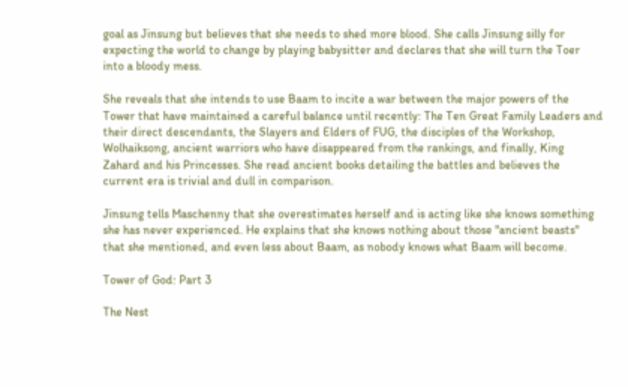goal as Jinsung but believes that she needs to shed more blood. She calls Jinsung silly for expecting the world to change by playing babysitter and declares that she will turn the Toer into a bloody mess.

She reveals that she intends to use Baam to incite a war between the major powers of the Tower that have maintained a careful balance until recently: The Ten Great Family Leaders and their direct descendants, the Slayers and Elders of FUG, the disciples of the Workshop, Wolhaiksong, ancient warriors who have disappeared from the rankings, and finally, King Zahard and his Princesses. She read ancient books detailing the battles and believes the current era is trivial and dull in comparison.

Jinsung tells Maschenny that she overestimates herself and is acting like she knows something she has never experienced. He explains that she knows nothing about those "ancient beasts" that she mentioned, and even less about Baam, as nobody knows what Baam will become.

Tower of God: Part 3

The Nest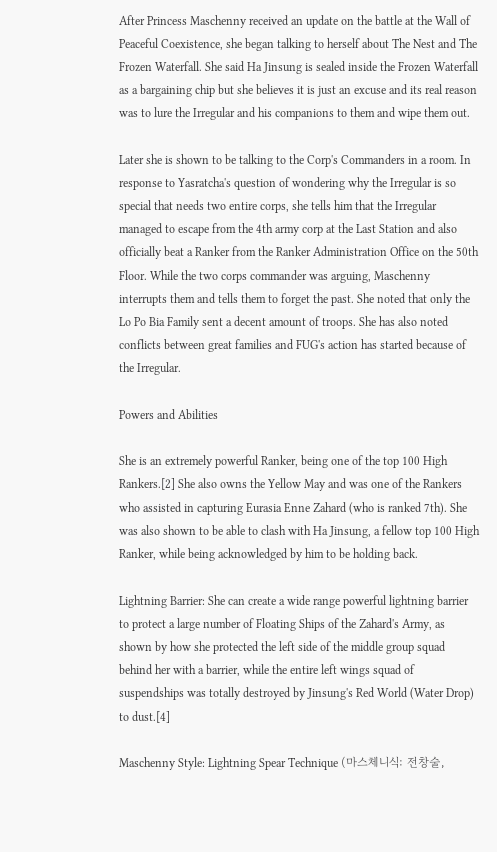After Princess Maschenny received an update on the battle at the Wall of Peaceful Coexistence, she began talking to herself about The Nest and The Frozen Waterfall. She said Ha Jinsung is sealed inside the Frozen Waterfall as a bargaining chip but she believes it is just an excuse and its real reason was to lure the Irregular and his companions to them and wipe them out.

Later she is shown to be talking to the Corp's Commanders in a room. In response to Yasratcha's question of wondering why the Irregular is so special that needs two entire corps, she tells him that the Irregular managed to escape from the 4th army corp at the Last Station and also officially beat a Ranker from the Ranker Administration Office on the 50th Floor. While the two corps commander was arguing, Maschenny interrupts them and tells them to forget the past. She noted that only the Lo Po Bia Family sent a decent amount of troops. She has also noted conflicts between great families and FUG's action has started because of the Irregular.

Powers and Abilities

She is an extremely powerful Ranker, being one of the top 100 High Rankers.[2] She also owns the Yellow May and was one of the Rankers who assisted in capturing Eurasia Enne Zahard (who is ranked 7th). She was also shown to be able to clash with Ha Jinsung, a fellow top 100 High Ranker, while being acknowledged by him to be holding back.

Lightning Barrier: She can create a wide range powerful lightning barrier to protect a large number of Floating Ships of the Zahard's Army, as shown by how she protected the left side of the middle group squad behind her with a barrier, while the entire left wings squad of suspendships was totally destroyed by Jinsung's Red World (Water Drop) to dust.[4]

Maschenny Style: Lightning Spear Technique (마스체니식: 전창술,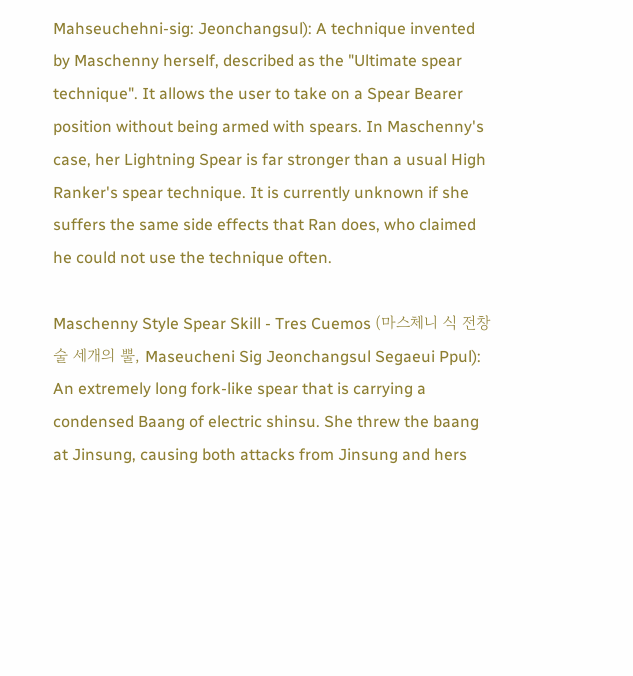Mahseuchehni-sig: Jeonchangsul): A technique invented by Maschenny herself, described as the "Ultimate spear technique". It allows the user to take on a Spear Bearer position without being armed with spears. In Maschenny's case, her Lightning Spear is far stronger than a usual High Ranker's spear technique. It is currently unknown if she suffers the same side effects that Ran does, who claimed he could not use the technique often.

Maschenny Style Spear Skill - Tres Cuemos (마스체니 식 전창술 세개의 뿔, Maseucheni Sig Jeonchangsul Segaeui Ppul): An extremely long fork-like spear that is carrying a condensed Baang of electric shinsu. She threw the baang at Jinsung, causing both attacks from Jinsung and hers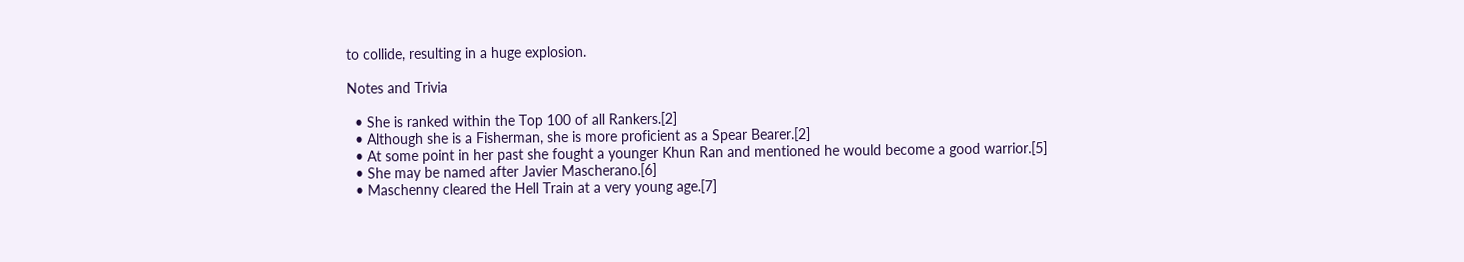to collide, resulting in a huge explosion.

Notes and Trivia

  • She is ranked within the Top 100 of all Rankers.[2]
  • Although she is a Fisherman, she is more proficient as a Spear Bearer.[2]
  • At some point in her past she fought a younger Khun Ran and mentioned he would become a good warrior.[5]
  • She may be named after Javier Mascherano.[6]
  • Maschenny cleared the Hell Train at a very young age.[7]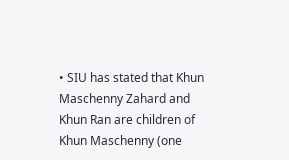• SIU has stated that Khun Maschenny Zahard and Khun Ran are children of Khun Maschenny (one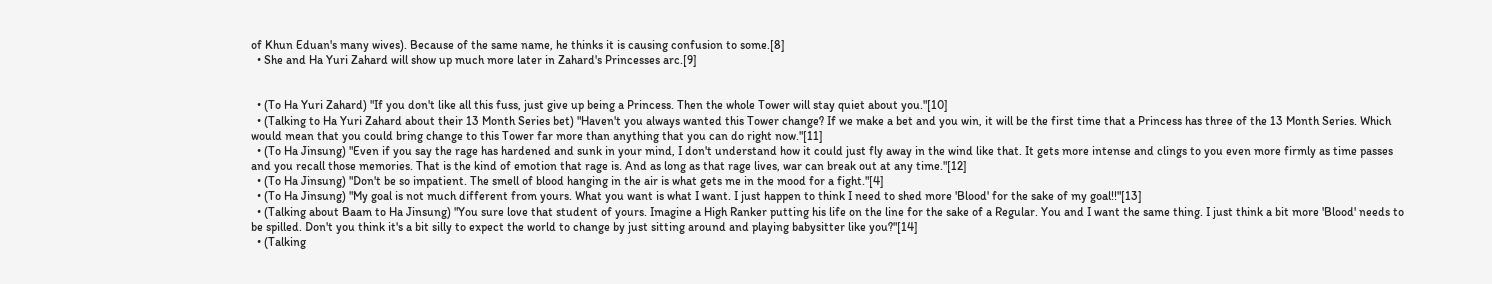of Khun Eduan's many wives). Because of the same name, he thinks it is causing confusion to some.[8]
  • She and Ha Yuri Zahard will show up much more later in Zahard's Princesses arc.[9]


  • (To Ha Yuri Zahard) "If you don't like all this fuss, just give up being a Princess. Then the whole Tower will stay quiet about you."[10]
  • (Talking to Ha Yuri Zahard about their 13 Month Series bet) "Haven't you always wanted this Tower change? If we make a bet and you win, it will be the first time that a Princess has three of the 13 Month Series. Which would mean that you could bring change to this Tower far more than anything that you can do right now."[11]
  • (To Ha Jinsung) "Even if you say the rage has hardened and sunk in your mind, I don't understand how it could just fly away in the wind like that. It gets more intense and clings to you even more firmly as time passes and you recall those memories. That is the kind of emotion that rage is. And as long as that rage lives, war can break out at any time."[12]
  • (To Ha Jinsung) "Don't be so impatient. The smell of blood hanging in the air is what gets me in the mood for a fight."[4]
  • (To Ha Jinsung) "My goal is not much different from yours. What you want is what I want. I just happen to think I need to shed more 'Blood' for the sake of my goal!!"[13]
  • (Talking about Baam to Ha Jinsung) "You sure love that student of yours. Imagine a High Ranker putting his life on the line for the sake of a Regular. You and I want the same thing. I just think a bit more 'Blood' needs to be spilled. Don't you think it's a bit silly to expect the world to change by just sitting around and playing babysitter like you?"[14]
  • (Talking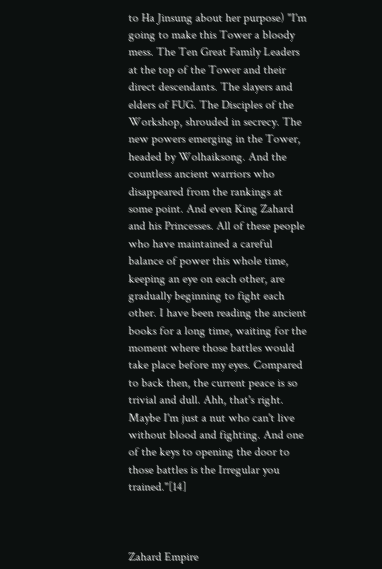to Ha Jinsung about her purpose) "I'm going to make this Tower a bloody mess. The Ten Great Family Leaders at the top of the Tower and their direct descendants. The slayers and elders of FUG. The Disciples of the Workshop, shrouded in secrecy. The new powers emerging in the Tower, headed by Wolhaiksong. And the countless ancient warriors who disappeared from the rankings at some point. And even King Zahard and his Princesses. All of these people who have maintained a careful balance of power this whole time, keeping an eye on each other, are gradually beginning to fight each other. I have been reading the ancient books for a long time, waiting for the moment where those battles would take place before my eyes. Compared to back then, the current peace is so trivial and dull. Ahh, that's right. Maybe I'm just a nut who can't live without blood and fighting. And one of the keys to opening the door to those battles is the Irregular you trained."[14]



Zahard Empire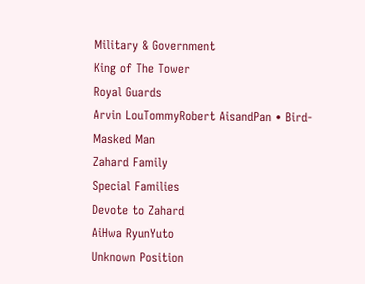Military & Government
King of The Tower
Royal Guards
Arvin LouTommyRobert AisandPan • Bird-Masked Man
Zahard Family
Special Families
Devote to Zahard
AiHwa RyunYuto
Unknown Position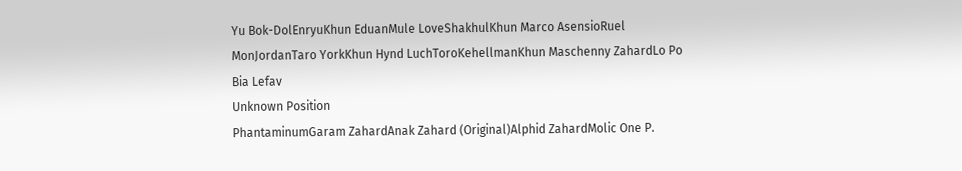Yu Bok-DolEnryuKhun EduanMule LoveShakhulKhun Marco AsensioRuel MonJordanTaro YorkKhun Hynd LuchToroKehellmanKhun Maschenny ZahardLo Po Bia Lefav
Unknown Position
PhantaminumGaram ZahardAnak Zahard (Original)Alphid ZahardMolic One P.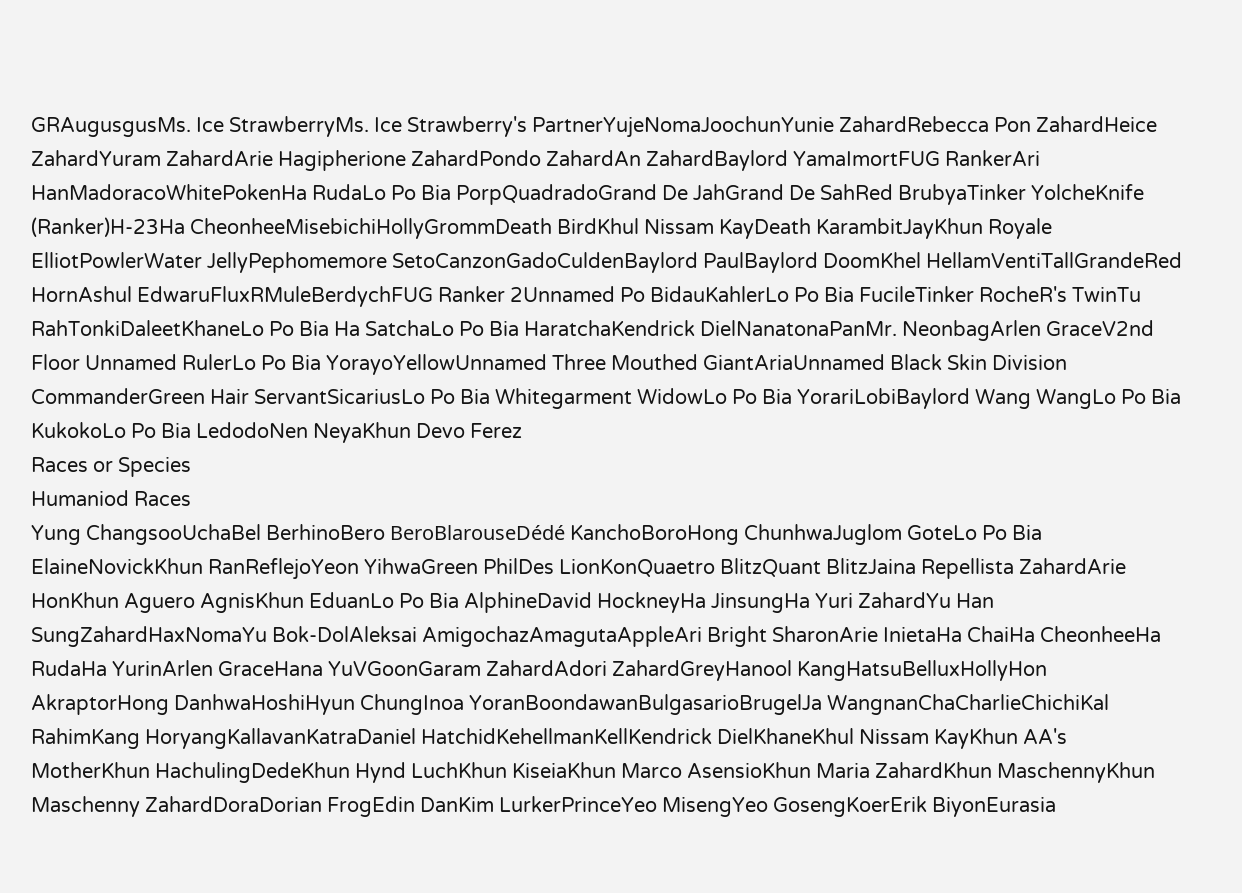GRAugusgusMs. Ice StrawberryMs. Ice Strawberry's PartnerYujeNomaJoochunYunie ZahardRebecca Pon ZahardHeice ZahardYuram ZahardArie Hagipherione ZahardPondo ZahardAn ZahardBaylord YamaImortFUG RankerAri HanMadoracoWhitePokenHa RudaLo Po Bia PorpQuadradoGrand De JahGrand De SahRed BrubyaTinker YolcheKnife (Ranker)H-23Ha CheonheeMisebichiHollyGrommDeath BirdKhul Nissam KayDeath KarambitJayKhun Royale ElliotPowlerWater JellyPephomemore SetoCanzonGadoCuldenBaylord PaulBaylord DoomKhel HellamVentiTallGrandeRed HornAshul EdwaruFluxRMuleBerdychFUG Ranker 2Unnamed Po BidauKahlerLo Po Bia FucileTinker RocheR's TwinTu RahTonkiDaleetKhaneLo Po Bia Ha SatchaLo Po Bia HaratchaKendrick DielNanatonaPanMr. NeonbagArlen GraceV2nd Floor Unnamed RulerLo Po Bia YorayoYellowUnnamed Three Mouthed GiantAriaUnnamed Black Skin Division CommanderGreen Hair ServantSicariusLo Po Bia Whitegarment WidowLo Po Bia YorariLobiBaylord Wang WangLo Po Bia KukokoLo Po Bia LedodoNen NeyaKhun Devo Ferez
Races or Species
Humaniod Races
Yung ChangsooUchaBel BerhinoBero BeroBlarouseDédé KanchoBoroHong ChunhwaJuglom GoteLo Po Bia ElaineNovickKhun RanReflejoYeon YihwaGreen PhilDes LionKonQuaetro BlitzQuant BlitzJaina Repellista ZahardArie HonKhun Aguero AgnisKhun EduanLo Po Bia AlphineDavid HockneyHa JinsungHa Yuri ZahardYu Han SungZahardHaxNomaYu Bok-DolAleksai AmigochazAmagutaAppleAri Bright SharonArie InietaHa ChaiHa CheonheeHa RudaHa YurinArlen GraceHana YuVGoonGaram ZahardAdori ZahardGreyHanool KangHatsuBelluxHollyHon AkraptorHong DanhwaHoshiHyun ChungInoa YoranBoondawanBulgasarioBrugelJa WangnanChaCharlieChichiKal RahimKang HoryangKallavanKatraDaniel HatchidKehellmanKellKendrick DielKhaneKhul Nissam KayKhun AA's MotherKhun HachulingDedeKhun Hynd LuchKhun KiseiaKhun Marco AsensioKhun Maria ZahardKhun MaschennyKhun Maschenny ZahardDoraDorian FrogEdin DanKim LurkerPrinceYeo MisengYeo GosengKoerErik BiyonEurasia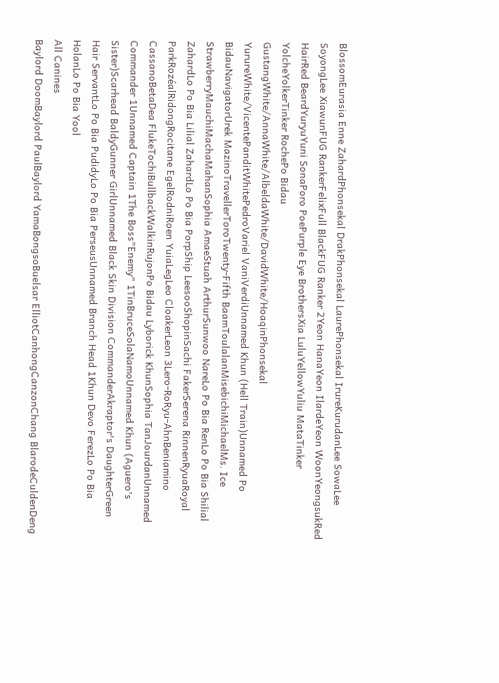BlossomEurasia Enne ZahardPhonsekal DrakPhonsekal LaurePhonsekal IrureKurudanLee SowaLee SoyongLee XiawunFUG RankerFelixFull BlackFUG Ranker 2Yeon HanaYeon IlardeYeon WoonYeongsukRed HairRed BeardYuryuYuni SonaPoro PoePurple Eye BrothersXia LuluYellowYuliu MataTinker YolcheYolkerTinker RochePo Bidau GustangWhite/AnnaWhite/AlbeldaWhite/DavidWhite/HoaqinPhonsekal YurureWhite/VicentePanditWhitePedroVariel VaniVerdiUnnamed Khun (Hell Train)Unnamed Po BidauNavigatorUrek MazinoTravellerToroTwenty-Fifth BaamToulalanMisebichiMichaelMs. Ice StrawberryMauchiMachaMahanSophia AmaeStuah ArthurSunwoo NareLo Po Bia RenLo Po Bia Shilial ZahardLo Po Bia Lilial ZahardLo Po Bia PorpShip LeesooShopinSachi FakerSerena RinnenRyuaRoyal ParkRozéalRidongRocitane EgelRodniRoen YuiaLegLeo CloakerLeon 3Lero-RoRyu-AhnBeniamino CassanoBetaDea FlukeTochiBullbackWalkinRujonPo Bidau Lyborick KhunSophia TanJourdanUnnamed Commander 1Unnamed Captain 1The Boss"Enemy" 1TinBruceSolaNamoUnnamed Khun (Aguero's Sister)Scarhead BaldyGunner GirlUnnamed Black Skin Division CommanderAkraptor's DaughterGreen Hair ServantLo Po Bia PudidyLo Po Bia PerseusUnnamed Branch Head 1Khun Devo FerezLo Po Bia HolanLo Po Bia Yool
All Canines
Baylord DoomBaylord PaulBaylord YamaBongsoBuelsar ElliotCanhongCanzonChang BlarodeCuldenDeng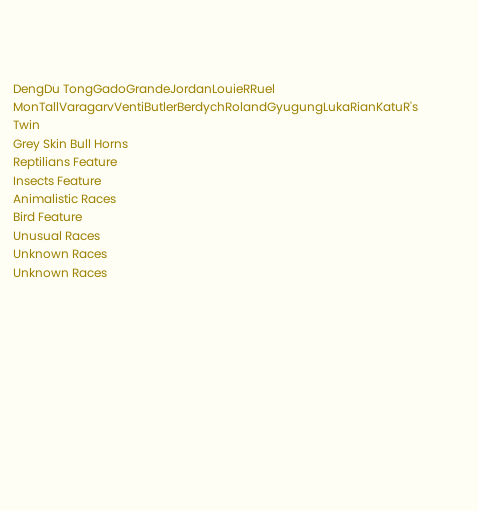DengDu TongGadoGrandeJordanLouieRRuel MonTallVaragarvVentiButlerBerdychRolandGyugungLukaRianKatuR's Twin
Grey Skin Bull Horns
Reptilians Feature
Insects Feature
Animalistic Races
Bird Feature
Unusual Races
Unknown Races
Unknown Races